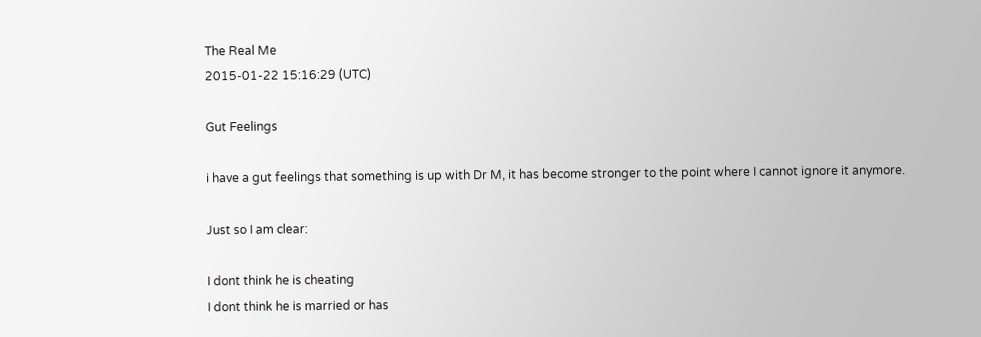The Real Me
2015-01-22 15:16:29 (UTC)

Gut Feelings

i have a gut feelings that something is up with Dr M, it has become stronger to the point where I cannot ignore it anymore.

Just so I am clear:

I dont think he is cheating
I dont think he is married or has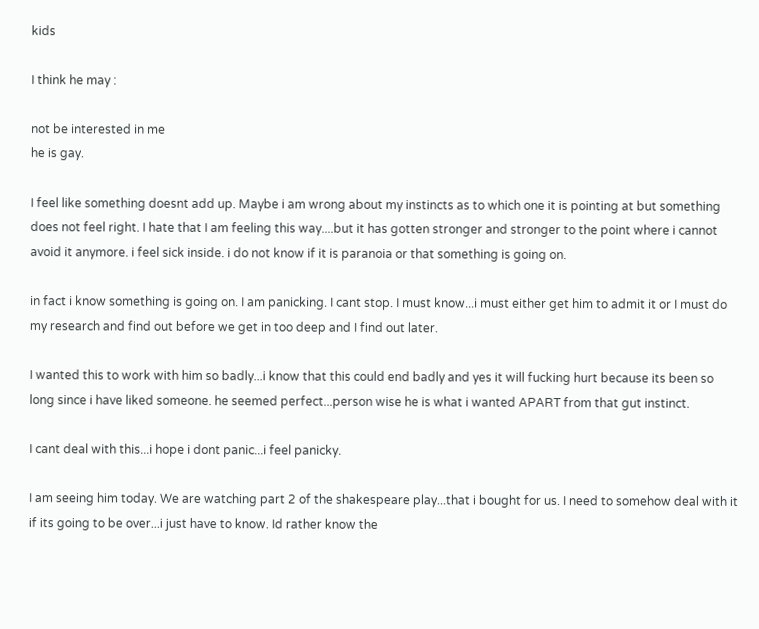kids

I think he may :

not be interested in me
he is gay.

I feel like something doesnt add up. Maybe i am wrong about my instincts as to which one it is pointing at but something does not feel right. I hate that I am feeling this way....but it has gotten stronger and stronger to the point where i cannot avoid it anymore. i feel sick inside. i do not know if it is paranoia or that something is going on.

in fact i know something is going on. I am panicking. I cant stop. I must know...i must either get him to admit it or I must do my research and find out before we get in too deep and I find out later.

I wanted this to work with him so badly...i know that this could end badly and yes it will fucking hurt because its been so long since i have liked someone. he seemed perfect...person wise he is what i wanted APART from that gut instinct.

I cant deal with this...i hope i dont panic...i feel panicky.

I am seeing him today. We are watching part 2 of the shakespeare play...that i bought for us. I need to somehow deal with it if its going to be over...i just have to know. Id rather know the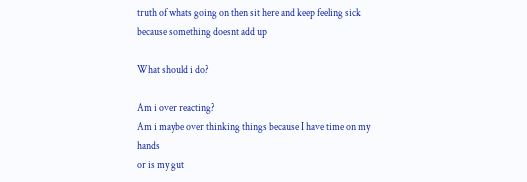truth of whats going on then sit here and keep feeling sick because something doesnt add up

What should i do?

Am i over reacting?
Am i maybe over thinking things because I have time on my hands
or is my gut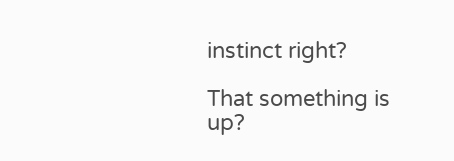instinct right?

That something is up?